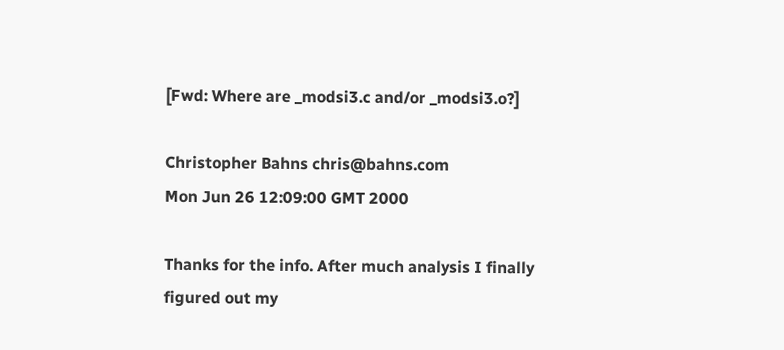[Fwd: Where are _modsi3.c and/or _modsi3.o?]

Christopher Bahns chris@bahns.com
Mon Jun 26 12:09:00 GMT 2000

Thanks for the info. After much analysis I finally figured out my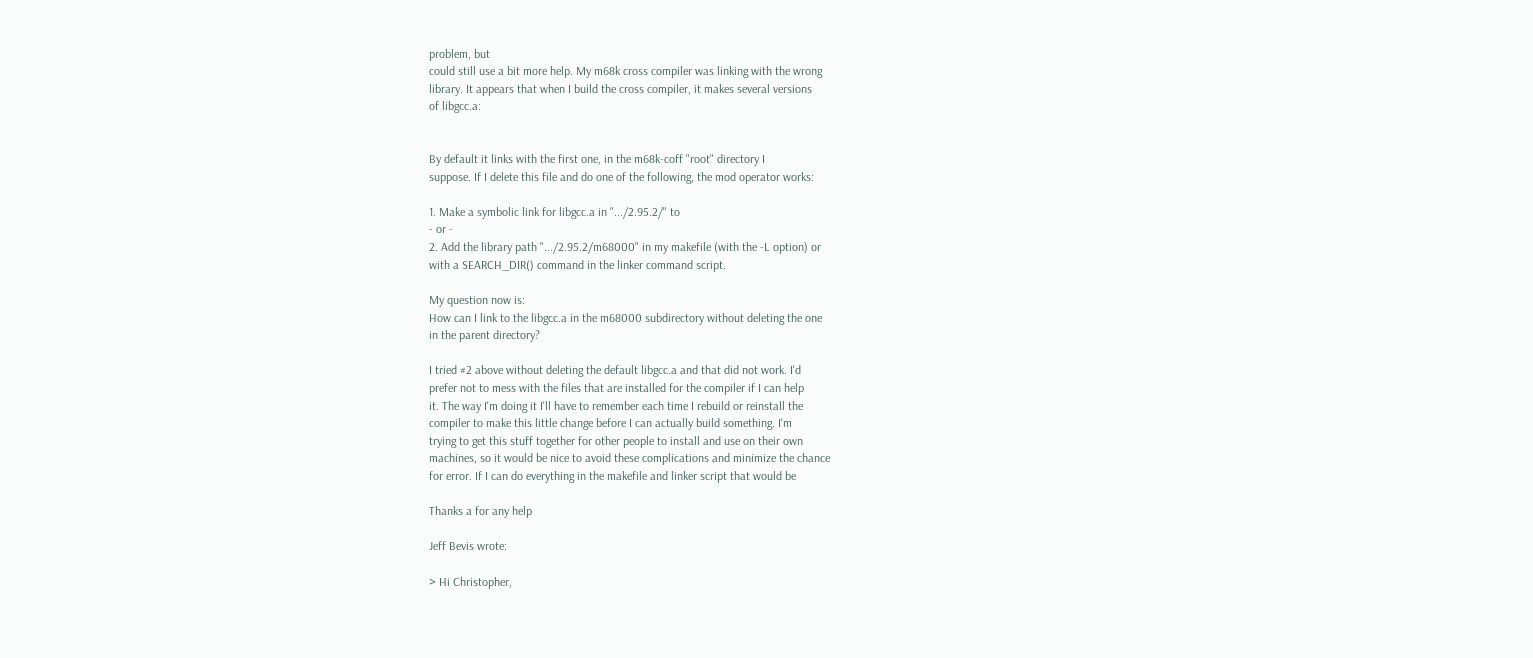problem, but
could still use a bit more help. My m68k cross compiler was linking with the wrong
library. It appears that when I build the cross compiler, it makes several versions
of libgcc.a:


By default it links with the first one, in the m68k-coff "root" directory I
suppose. If I delete this file and do one of the following, the mod operator works:

1. Make a symbolic link for libgcc.a in ".../2.95.2/" to
- or -
2. Add the library path ".../2.95.2/m68000" in my makefile (with the -L option) or
with a SEARCH_DIR() command in the linker command script.

My question now is:
How can I link to the libgcc.a in the m68000 subdirectory without deleting the one
in the parent directory?

I tried #2 above without deleting the default libgcc.a and that did not work. I'd
prefer not to mess with the files that are installed for the compiler if I can help
it. The way I'm doing it I'll have to remember each time I rebuild or reinstall the
compiler to make this little change before I can actually build something. I'm
trying to get this stuff together for other people to install and use on their own
machines, so it would be nice to avoid these complications and minimize the chance
for error. If I can do everything in the makefile and linker script that would be

Thanks a for any help

Jeff Bevis wrote:

> Hi Christopher,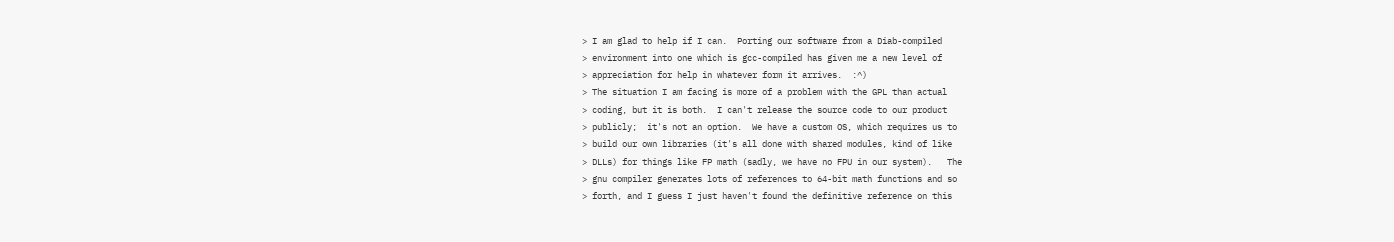> I am glad to help if I can.  Porting our software from a Diab-compiled
> environment into one which is gcc-compiled has given me a new level of
> appreciation for help in whatever form it arrives.  :^)
> The situation I am facing is more of a problem with the GPL than actual
> coding, but it is both.  I can't release the source code to our product
> publicly;  it's not an option.  We have a custom OS, which requires us to
> build our own libraries (it's all done with shared modules, kind of like
> DLLs) for things like FP math (sadly, we have no FPU in our system).   The
> gnu compiler generates lots of references to 64-bit math functions and so
> forth, and I guess I just haven't found the definitive reference on this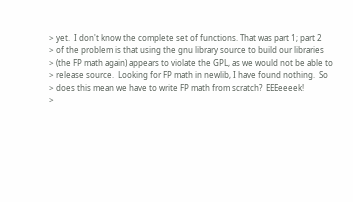> yet.  I don't know the complete set of functions. That was part 1; part 2
> of the problem is that using the gnu library source to build our libraries
> (the FP math again) appears to violate the GPL, as we would not be able to
> release source.  Looking for FP math in newlib, I have found nothing.  So
> does this mean we have to write FP math from scratch?  EEEeeeek!
>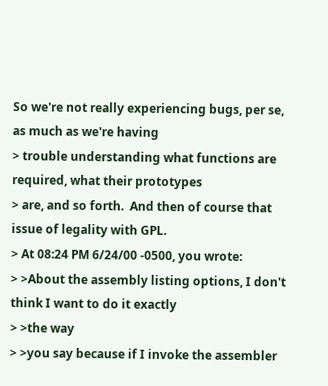So we're not really experiencing bugs, per se, as much as we're having
> trouble understanding what functions are required, what their prototypes
> are, and so forth.  And then of course that issue of legality with GPL.
> At 08:24 PM 6/24/00 -0500, you wrote:
> >About the assembly listing options, I don't think I want to do it exactly
> >the way
> >you say because if I invoke the assembler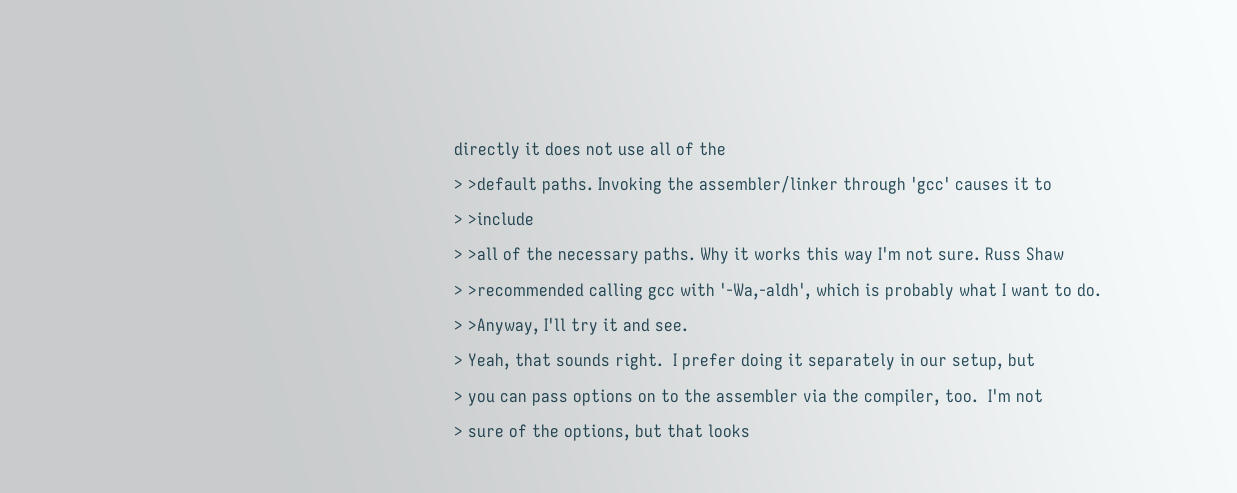directly it does not use all of the
> >default paths. Invoking the assembler/linker through 'gcc' causes it to
> >include
> >all of the necessary paths. Why it works this way I'm not sure. Russ Shaw
> >recommended calling gcc with '-Wa,-aldh', which is probably what I want to do.
> >Anyway, I'll try it and see.
> Yeah, that sounds right.  I prefer doing it separately in our setup, but
> you can pass options on to the assembler via the compiler, too.  I'm not
> sure of the options, but that looks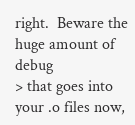right.  Beware the huge amount of debug
> that goes into your .o files now,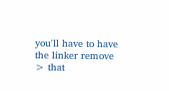you'll have to have the linker remove
> that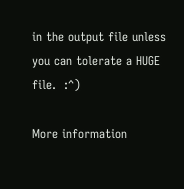in the output file unless you can tolerate a HUGE file.  :^)

More information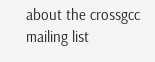about the crossgcc mailing list